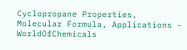Cyclopropane Properties, Molecular Formula, Applications - WorldOfChemicals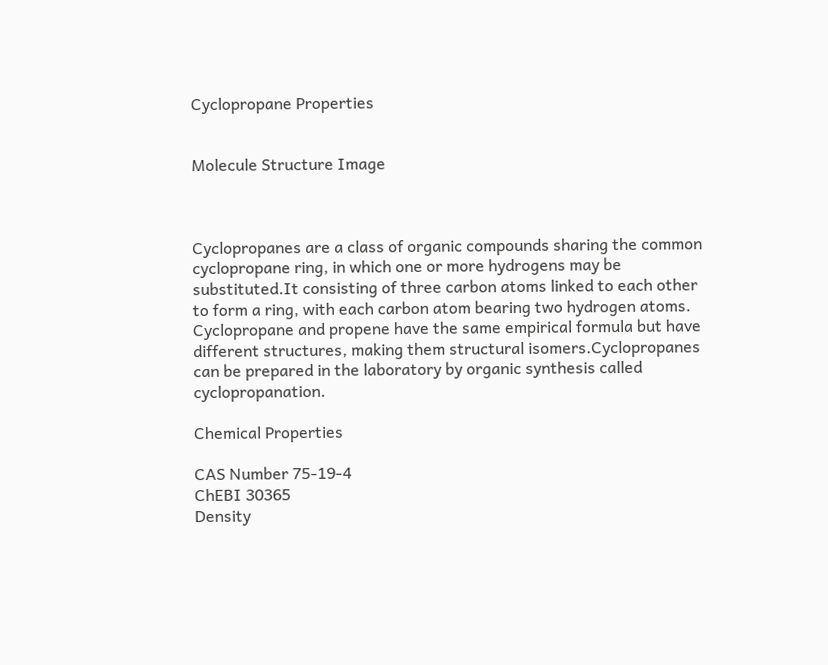Cyclopropane Properties


Molecule Structure Image



Cyclopropanes are a class of organic compounds sharing the common cyclopropane ring, in which one or more hydrogens may be substituted.It consisting of three carbon atoms linked to each other to form a ring, with each carbon atom bearing two hydrogen atoms. Cyclopropane and propene have the same empirical formula but have different structures, making them structural isomers.Cyclopropanes can be prepared in the laboratory by organic synthesis called cyclopropanation.

Chemical Properties

CAS Number 75-19-4
ChEBI 30365
Density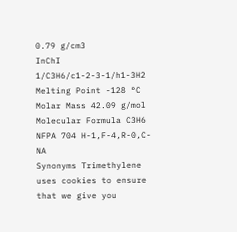0.79 g/cm3
InChI 1/C3H6/c1-2-3-1/h1-3H2
Melting Point -128 °C
Molar Mass 42.09 g/mol
Molecular Formula C3H6
NFPA 704 H-1,F-4,R-0,C-NA
Synonyms Trimethylene uses cookies to ensure that we give you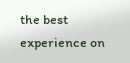the best experience on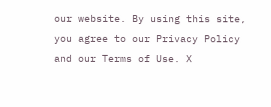our website. By using this site, you agree to our Privacy Policy and our Terms of Use. X